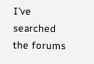I've searched the forums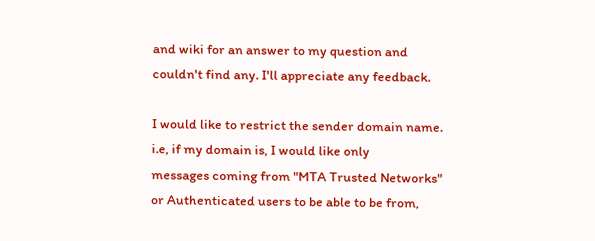and wiki for an answer to my question and couldn't find any. I'll appreciate any feedback.

I would like to restrict the sender domain name.
i.e, if my domain is, I would like only
messages coming from "MTA Trusted Networks" or Authenticated users to be able to be from,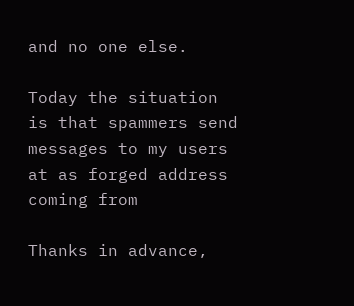and no one else.

Today the situation is that spammers send messages to my users at as forged address coming from

Thanks in advance,